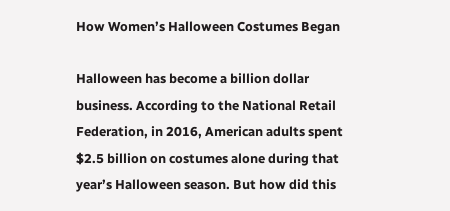How Women’s Halloween Costumes Began

Halloween has become a billion dollar business. According to the National Retail Federation, in 2016, American adults spent $2.5 billion on costumes alone during that year’s Halloween season. But how did this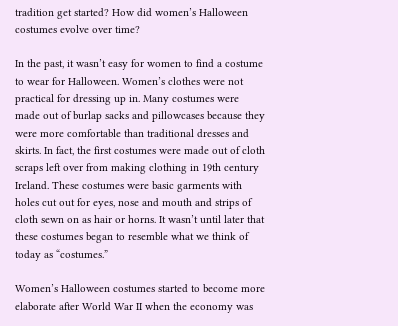tradition get started? How did women’s Halloween costumes evolve over time?

In the past, it wasn’t easy for women to find a costume to wear for Halloween. Women’s clothes were not practical for dressing up in. Many costumes were made out of burlap sacks and pillowcases because they were more comfortable than traditional dresses and skirts. In fact, the first costumes were made out of cloth scraps left over from making clothing in 19th century Ireland. These costumes were basic garments with holes cut out for eyes, nose and mouth and strips of cloth sewn on as hair or horns. It wasn’t until later that these costumes began to resemble what we think of today as “costumes.”

Women’s Halloween costumes started to become more elaborate after World War II when the economy was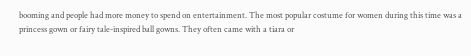booming and people had more money to spend on entertainment. The most popular costume for women during this time was a princess gown or fairy tale-inspired ball gowns. They often came with a tiara or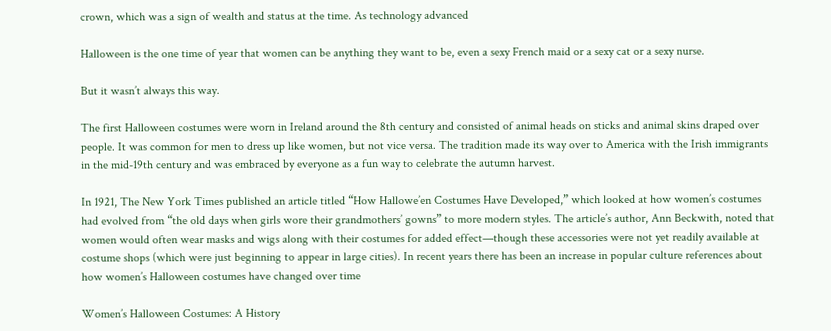crown, which was a sign of wealth and status at the time. As technology advanced

Halloween is the one time of year that women can be anything they want to be, even a sexy French maid or a sexy cat or a sexy nurse.

But it wasn’t always this way.

The first Halloween costumes were worn in Ireland around the 8th century and consisted of animal heads on sticks and animal skins draped over people. It was common for men to dress up like women, but not vice versa. The tradition made its way over to America with the Irish immigrants in the mid-19th century and was embraced by everyone as a fun way to celebrate the autumn harvest.

In 1921, The New York Times published an article titled “How Hallowe’en Costumes Have Developed,” which looked at how women’s costumes had evolved from “the old days when girls wore their grandmothers’ gowns” to more modern styles. The article’s author, Ann Beckwith, noted that women would often wear masks and wigs along with their costumes for added effect—though these accessories were not yet readily available at costume shops (which were just beginning to appear in large cities). In recent years there has been an increase in popular culture references about how women’s Halloween costumes have changed over time

Women’s Halloween Costumes: A History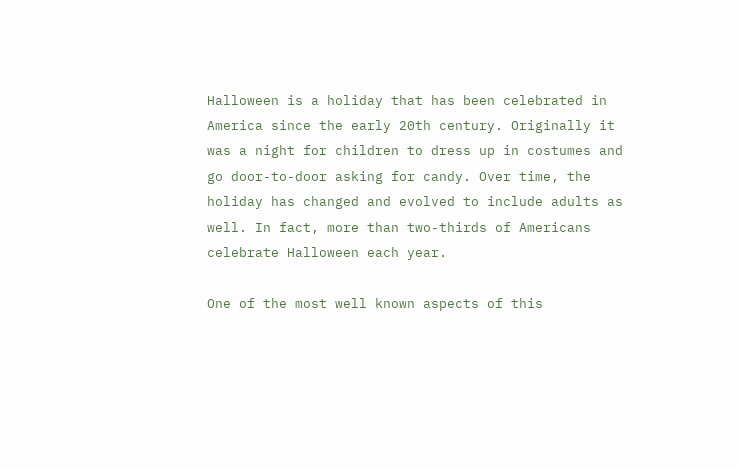Halloween is a holiday that has been celebrated in America since the early 20th century. Originally it was a night for children to dress up in costumes and go door-to-door asking for candy. Over time, the holiday has changed and evolved to include adults as well. In fact, more than two-thirds of Americans celebrate Halloween each year.

One of the most well known aspects of this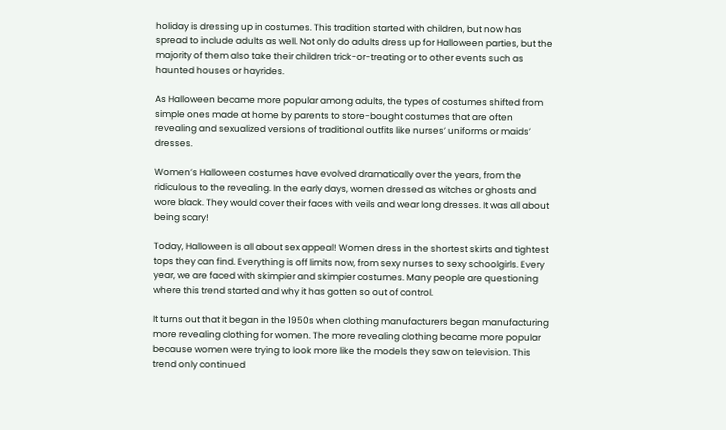holiday is dressing up in costumes. This tradition started with children, but now has spread to include adults as well. Not only do adults dress up for Halloween parties, but the majority of them also take their children trick-or-treating or to other events such as haunted houses or hayrides.

As Halloween became more popular among adults, the types of costumes shifted from simple ones made at home by parents to store-bought costumes that are often revealing and sexualized versions of traditional outfits like nurses’ uniforms or maids’ dresses.

Women’s Halloween costumes have evolved dramatically over the years, from the ridiculous to the revealing. In the early days, women dressed as witches or ghosts and wore black. They would cover their faces with veils and wear long dresses. It was all about being scary!

Today, Halloween is all about sex appeal! Women dress in the shortest skirts and tightest tops they can find. Everything is off limits now, from sexy nurses to sexy schoolgirls. Every year, we are faced with skimpier and skimpier costumes. Many people are questioning where this trend started and why it has gotten so out of control.

It turns out that it began in the 1950s when clothing manufacturers began manufacturing more revealing clothing for women. The more revealing clothing became more popular because women were trying to look more like the models they saw on television. This trend only continued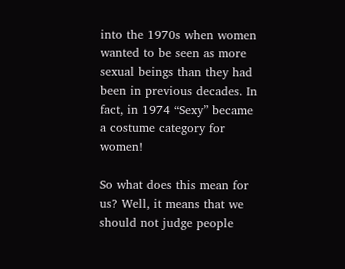into the 1970s when women wanted to be seen as more sexual beings than they had been in previous decades. In fact, in 1974 “Sexy” became a costume category for women!

So what does this mean for us? Well, it means that we should not judge people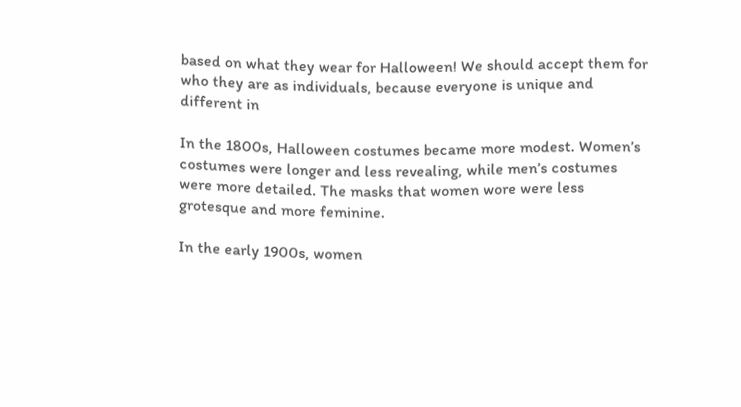based on what they wear for Halloween! We should accept them for who they are as individuals, because everyone is unique and different in

In the 1800s, Halloween costumes became more modest. Women’s costumes were longer and less revealing, while men’s costumes were more detailed. The masks that women wore were less grotesque and more feminine.

In the early 1900s, women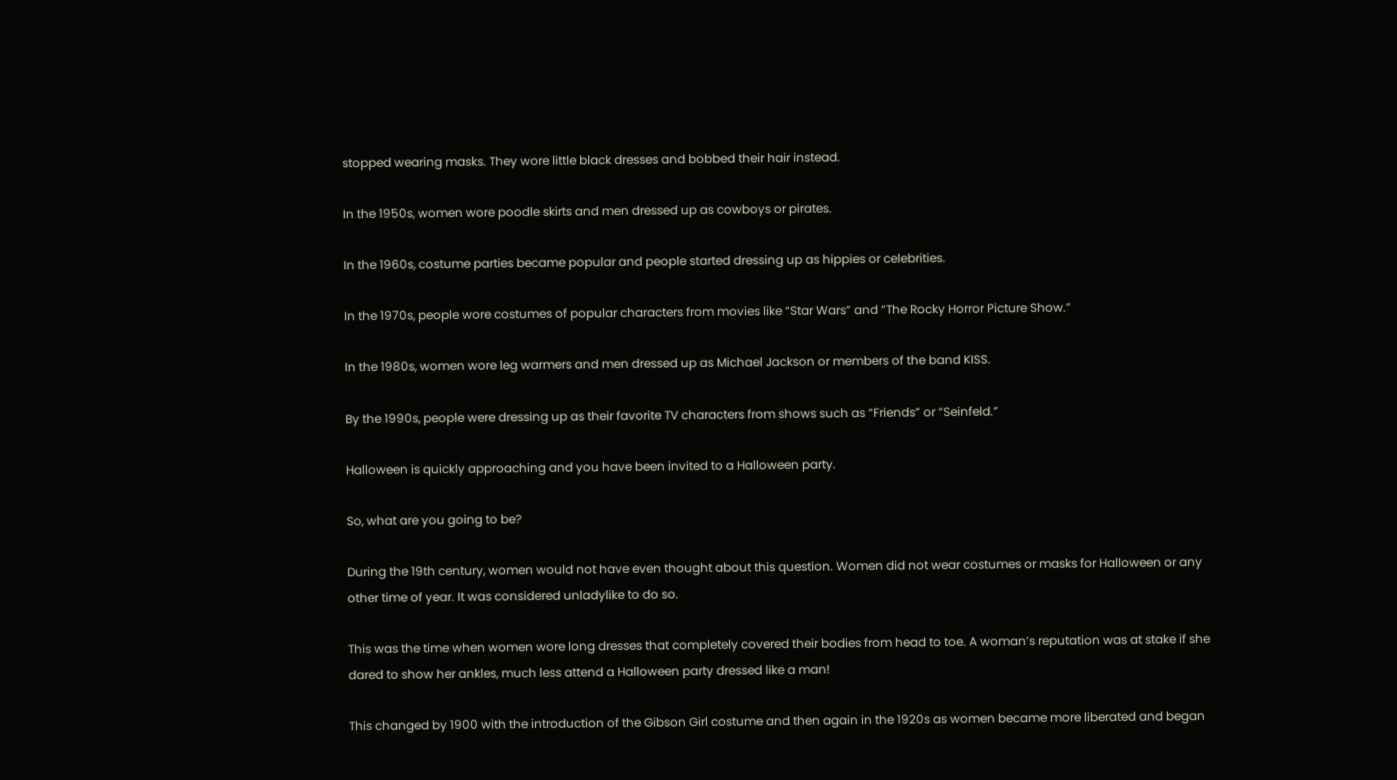stopped wearing masks. They wore little black dresses and bobbed their hair instead.

In the 1950s, women wore poodle skirts and men dressed up as cowboys or pirates.

In the 1960s, costume parties became popular and people started dressing up as hippies or celebrities.

In the 1970s, people wore costumes of popular characters from movies like “Star Wars” and “The Rocky Horror Picture Show.”

In the 1980s, women wore leg warmers and men dressed up as Michael Jackson or members of the band KISS.

By the 1990s, people were dressing up as their favorite TV characters from shows such as “Friends” or “Seinfeld.”

Halloween is quickly approaching and you have been invited to a Halloween party.

So, what are you going to be?

During the 19th century, women would not have even thought about this question. Women did not wear costumes or masks for Halloween or any other time of year. It was considered unladylike to do so.

This was the time when women wore long dresses that completely covered their bodies from head to toe. A woman’s reputation was at stake if she dared to show her ankles, much less attend a Halloween party dressed like a man!

This changed by 1900 with the introduction of the Gibson Girl costume and then again in the 1920s as women became more liberated and began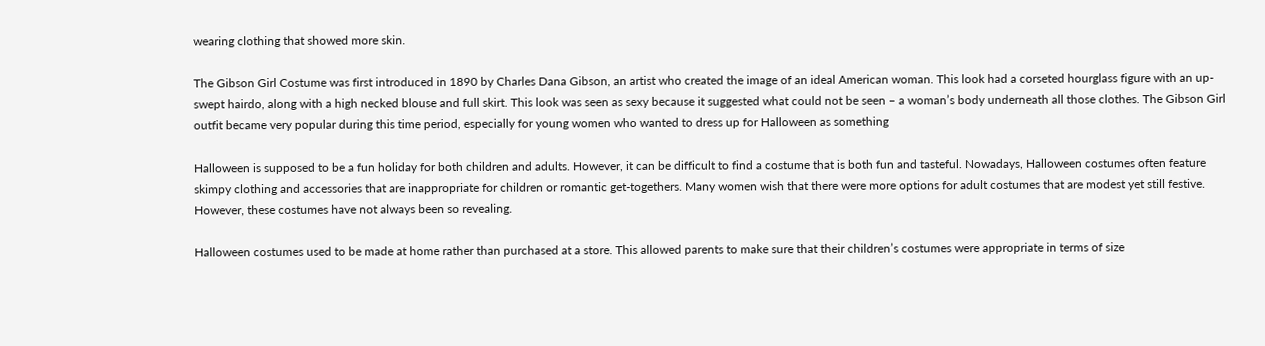wearing clothing that showed more skin.

The Gibson Girl Costume was first introduced in 1890 by Charles Dana Gibson, an artist who created the image of an ideal American woman. This look had a corseted hourglass figure with an up-swept hairdo, along with a high necked blouse and full skirt. This look was seen as sexy because it suggested what could not be seen – a woman’s body underneath all those clothes. The Gibson Girl outfit became very popular during this time period, especially for young women who wanted to dress up for Halloween as something

Halloween is supposed to be a fun holiday for both children and adults. However, it can be difficult to find a costume that is both fun and tasteful. Nowadays, Halloween costumes often feature skimpy clothing and accessories that are inappropriate for children or romantic get-togethers. Many women wish that there were more options for adult costumes that are modest yet still festive. However, these costumes have not always been so revealing.

Halloween costumes used to be made at home rather than purchased at a store. This allowed parents to make sure that their children’s costumes were appropriate in terms of size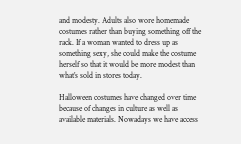and modesty. Adults also wore homemade costumes rather than buying something off the rack. If a woman wanted to dress up as something sexy, she could make the costume herself so that it would be more modest than what’s sold in stores today.

Halloween costumes have changed over time because of changes in culture as well as available materials. Nowadays we have access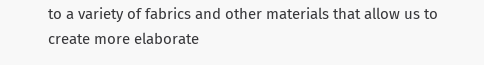to a variety of fabrics and other materials that allow us to create more elaborate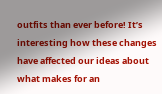outfits than ever before! It’s interesting how these changes have affected our ideas about what makes for an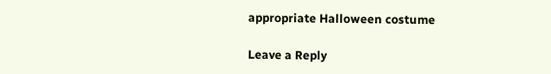appropriate Halloween costume

Leave a Reply